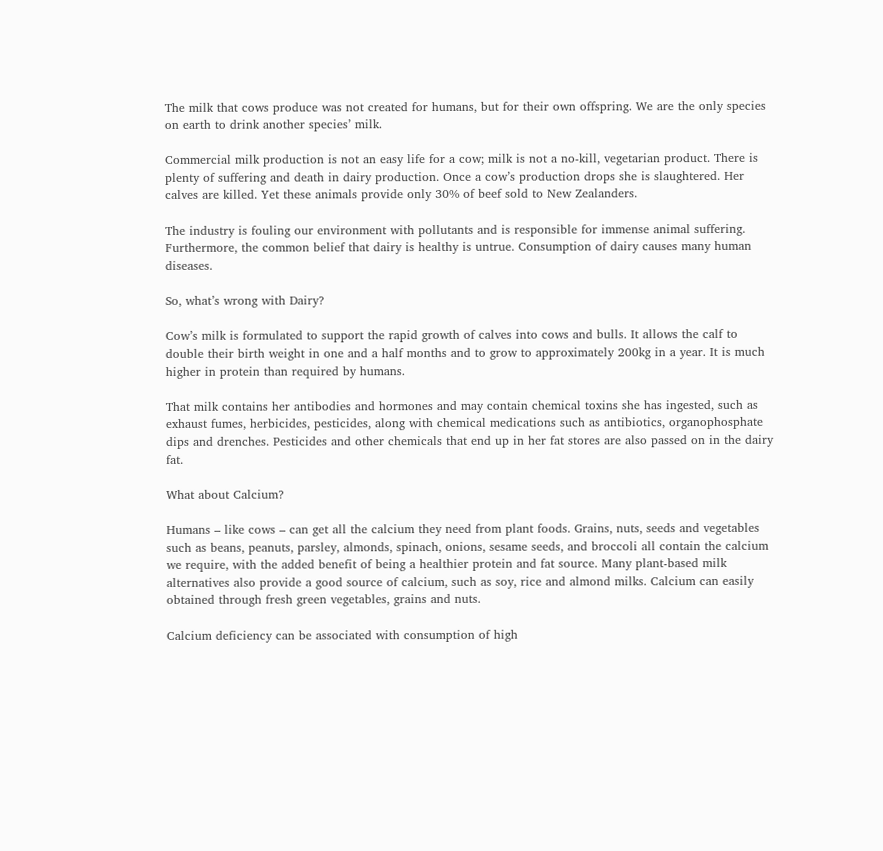The milk that cows produce was not created for humans, but for their own offspring. We are the only species on earth to drink another species’ milk.

Commercial milk production is not an easy life for a cow; milk is not a no-kill, vegetarian product. There is plenty of suffering and death in dairy production. Once a cow’s production drops she is slaughtered. Her calves are killed. Yet these animals provide only 30% of beef sold to New Zealanders.

The industry is fouling our environment with pollutants and is responsible for immense animal suffering. Furthermore, the common belief that dairy is healthy is untrue. Consumption of dairy causes many human diseases.

So, what’s wrong with Dairy?

Cow’s milk is formulated to support the rapid growth of calves into cows and bulls. It allows the calf to double their birth weight in one and a half months and to grow to approximately 200kg in a year. It is much higher in protein than required by humans.

That milk contains her antibodies and hormones and may contain chemical toxins she has ingested, such as exhaust fumes, herbicides, pesticides, along with chemical medications such as antibiotics, organophosphate dips and drenches. Pesticides and other chemicals that end up in her fat stores are also passed on in the dairy fat.

What about Calcium?

Humans – like cows – can get all the calcium they need from plant foods. Grains, nuts, seeds and vegetables such as beans, peanuts, parsley, almonds, spinach, onions, sesame seeds, and broccoli all contain the calcium we require, with the added benefit of being a healthier protein and fat source. Many plant-based milk alternatives also provide a good source of calcium, such as soy, rice and almond milks. Calcium can easily obtained through fresh green vegetables, grains and nuts.

Calcium deficiency can be associated with consumption of high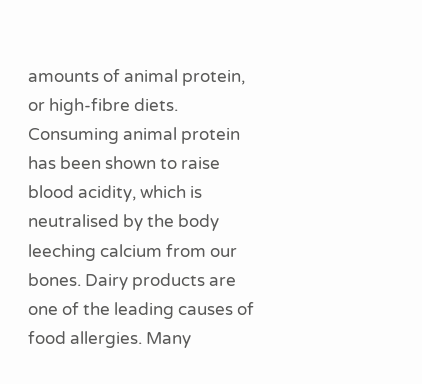amounts of animal protein, or high-fibre diets. Consuming animal protein has been shown to raise blood acidity, which is neutralised by the body leeching calcium from our bones. Dairy products are one of the leading causes of food allergies. Many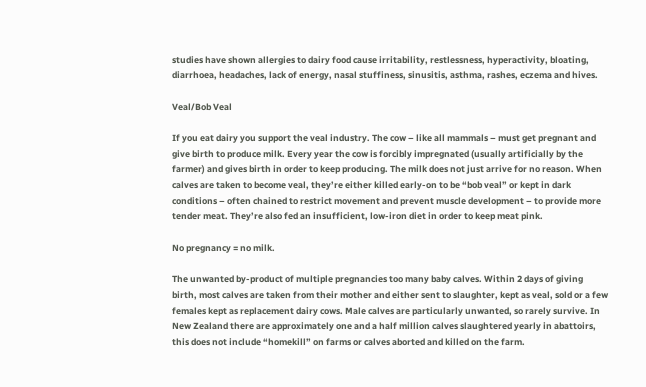studies have shown allergies to dairy food cause irritability, restlessness, hyperactivity, bloating, diarrhoea, headaches, lack of energy, nasal stuffiness, sinusitis, asthma, rashes, eczema and hives.

Veal/Bob Veal

If you eat dairy you support the veal industry. The cow – like all mammals – must get pregnant and give birth to produce milk. Every year the cow is forcibly impregnated (usually artificially by the farmer) and gives birth in order to keep producing. The milk does not just arrive for no reason. When calves are taken to become veal, they’re either killed early-on to be “bob veal” or kept in dark conditions – often chained to restrict movement and prevent muscle development – to provide more tender meat. They’re also fed an insufficient, low-iron diet in order to keep meat pink.

No pregnancy = no milk.

The unwanted by-product of multiple pregnancies too many baby calves. Within 2 days of giving birth, most calves are taken from their mother and either sent to slaughter, kept as veal, sold or a few females kept as replacement dairy cows. Male calves are particularly unwanted, so rarely survive. In New Zealand there are approximately one and a half million calves slaughtered yearly in abattoirs, this does not include “homekill” on farms or calves aborted and killed on the farm.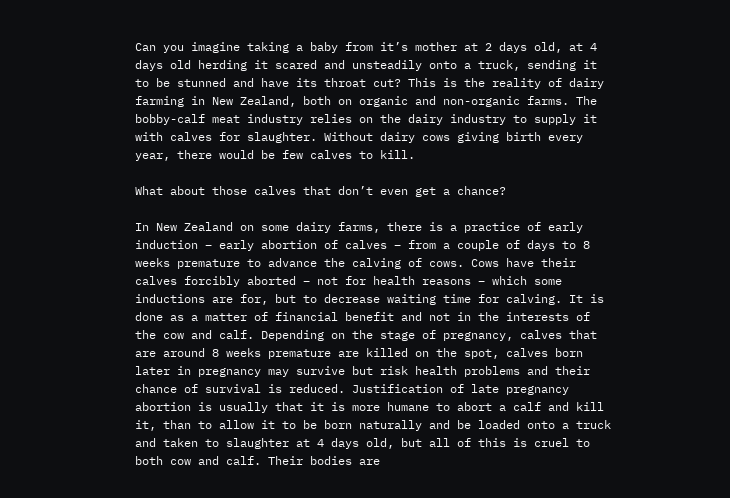Can you imagine taking a baby from it’s mother at 2 days old, at 4 days old herding it scared and unsteadily onto a truck, sending it to be stunned and have its throat cut? This is the reality of dairy farming in New Zealand, both on organic and non-organic farms. The bobby-calf meat industry relies on the dairy industry to supply it with calves for slaughter. Without dairy cows giving birth every year, there would be few calves to kill.

What about those calves that don’t even get a chance?

In New Zealand on some dairy farms, there is a practice of early induction – early abortion of calves – from a couple of days to 8 weeks premature to advance the calving of cows. Cows have their calves forcibly aborted – not for health reasons – which some inductions are for, but to decrease waiting time for calving. It is done as a matter of financial benefit and not in the interests of the cow and calf. Depending on the stage of pregnancy, calves that are around 8 weeks premature are killed on the spot, calves born later in pregnancy may survive but risk health problems and their chance of survival is reduced. Justification of late pregnancy abortion is usually that it is more humane to abort a calf and kill it, than to allow it to be born naturally and be loaded onto a truck and taken to slaughter at 4 days old, but all of this is cruel to both cow and calf. Their bodies are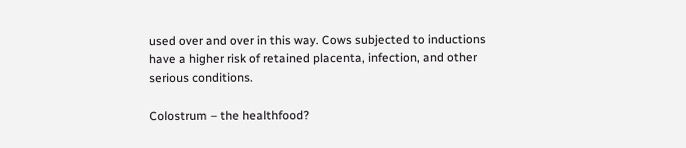used over and over in this way. Cows subjected to inductions have a higher risk of retained placenta, infection, and other serious conditions.

Colostrum – the healthfood?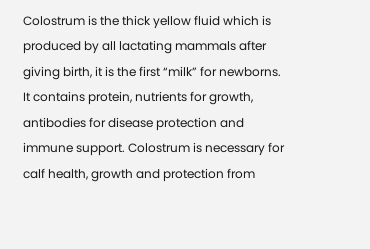Colostrum is the thick yellow fluid which is produced by all lactating mammals after giving birth, it is the first “milk” for newborns. It contains protein, nutrients for growth, antibodies for disease protection and immune support. Colostrum is necessary for calf health, growth and protection from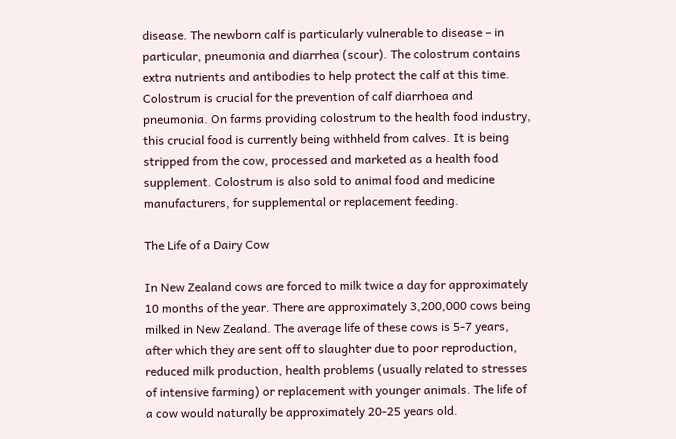disease. The newborn calf is particularly vulnerable to disease – in particular, pneumonia and diarrhea (scour). The colostrum contains extra nutrients and antibodies to help protect the calf at this time. Colostrum is crucial for the prevention of calf diarrhoea and pneumonia. On farms providing colostrum to the health food industry, this crucial food is currently being withheld from calves. It is being stripped from the cow, processed and marketed as a health food supplement. Colostrum is also sold to animal food and medicine manufacturers, for supplemental or replacement feeding.

The Life of a Dairy Cow

In New Zealand cows are forced to milk twice a day for approximately 10 months of the year. There are approximately 3,200,000 cows being milked in New Zealand. The average life of these cows is 5-7 years, after which they are sent off to slaughter due to poor reproduction, reduced milk production, health problems (usually related to stresses of intensive farming) or replacement with younger animals. The life of a cow would naturally be approximately 20-25 years old.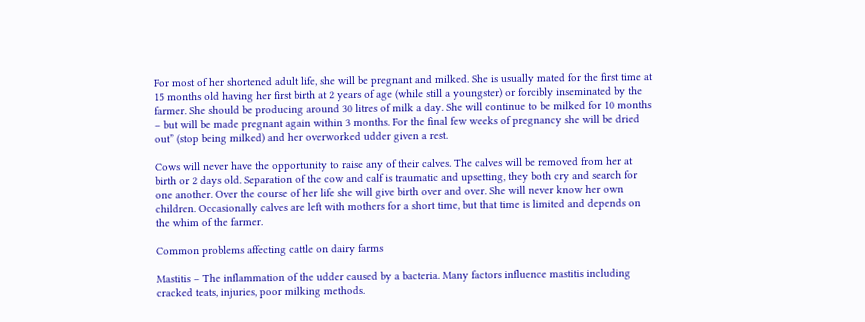For most of her shortened adult life, she will be pregnant and milked. She is usually mated for the first time at 15 months old having her first birth at 2 years of age (while still a youngster) or forcibly inseminated by the farmer. She should be producing around 30 litres of milk a day. She will continue to be milked for 10 months – but will be made pregnant again within 3 months. For the final few weeks of pregnancy she will be dried out” (stop being milked) and her overworked udder given a rest.

Cows will never have the opportunity to raise any of their calves. The calves will be removed from her at birth or 2 days old. Separation of the cow and calf is traumatic and upsetting, they both cry and search for one another. Over the course of her life she will give birth over and over. She will never know her own children. Occasionally calves are left with mothers for a short time, but that time is limited and depends on the whim of the farmer.

Common problems affecting cattle on dairy farms

Mastitis – The inflammation of the udder caused by a bacteria. Many factors influence mastitis including cracked teats, injuries, poor milking methods.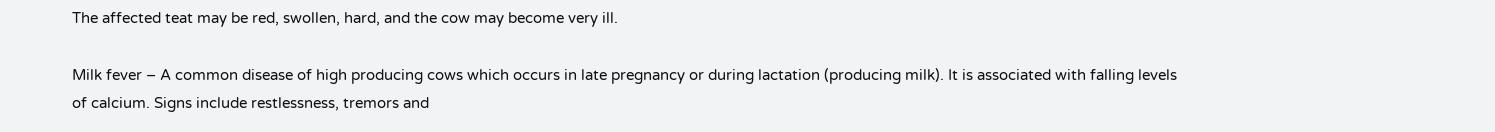The affected teat may be red, swollen, hard, and the cow may become very ill.

Milk fever – A common disease of high producing cows which occurs in late pregnancy or during lactation (producing milk). It is associated with falling levels of calcium. Signs include restlessness, tremors and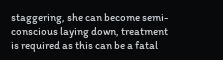staggering, she can become semi-conscious laying down, treatment is required as this can be a fatal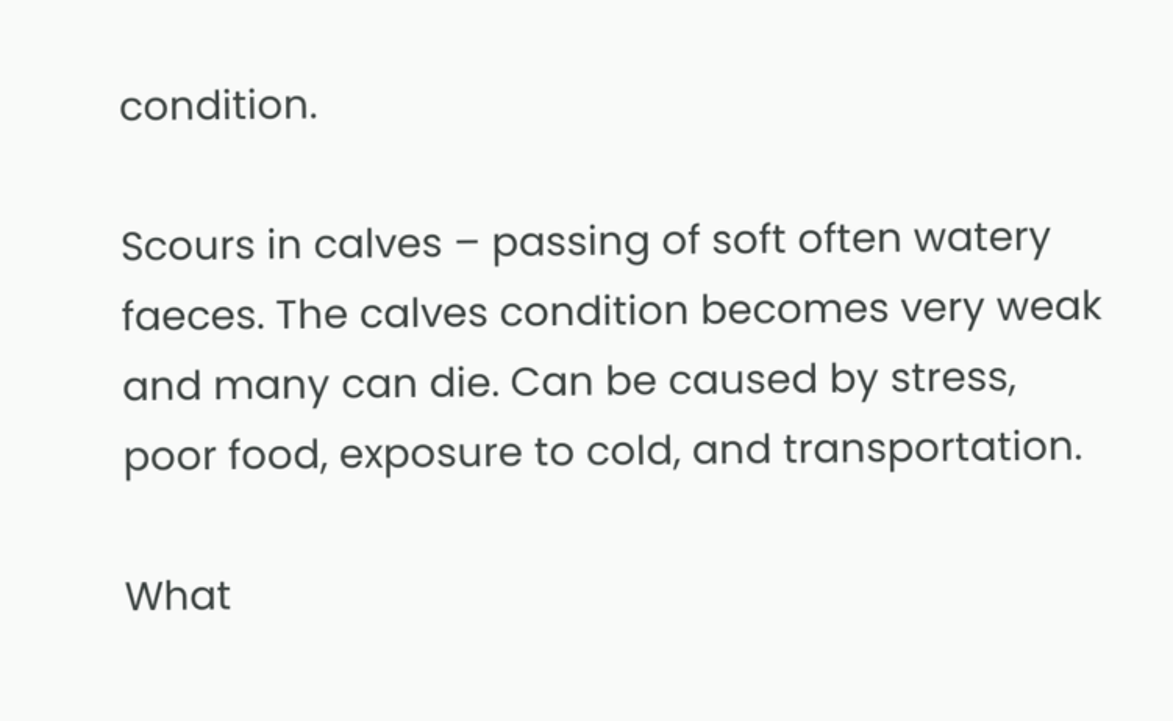condition.

Scours in calves – passing of soft often watery faeces. The calves condition becomes very weak and many can die. Can be caused by stress, poor food, exposure to cold, and transportation.

What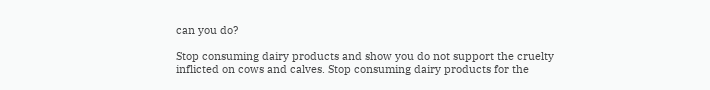can you do?

Stop consuming dairy products and show you do not support the cruelty inflicted on cows and calves. Stop consuming dairy products for the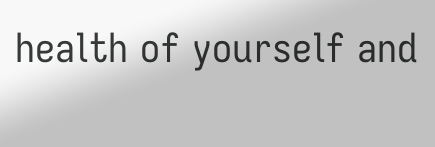health of yourself and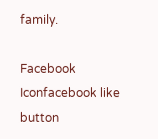family.

Facebook Iconfacebook like button